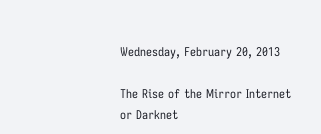Wednesday, February 20, 2013

The Rise of the Mirror Internet or Darknet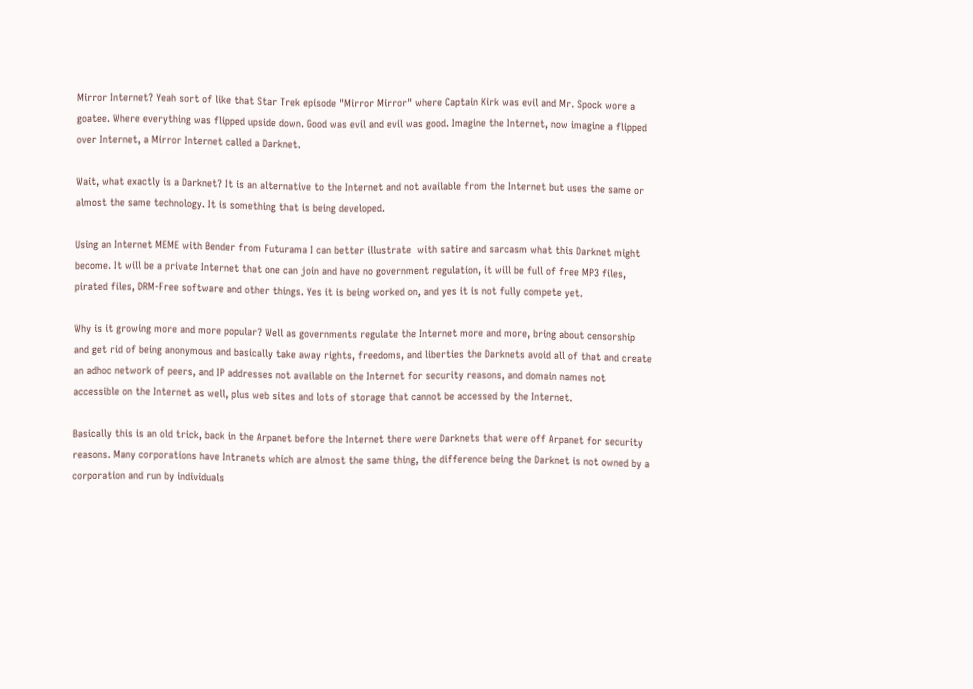Mirror Internet? Yeah sort of like that Star Trek episode "Mirror Mirror" where Captain Kirk was evil and Mr. Spock wore a goatee. Where everything was flipped upside down. Good was evil and evil was good. Imagine the Internet, now imagine a flipped over Internet, a Mirror Internet called a Darknet.

Wait, what exactly is a Darknet? It is an alternative to the Internet and not available from the Internet but uses the same or almost the same technology. It is something that is being developed.

Using an Internet MEME with Bender from Futurama I can better illustrate  with satire and sarcasm what this Darknet might become. It will be a private Internet that one can join and have no government regulation, it will be full of free MP3 files, pirated files, DRM-Free software and other things. Yes it is being worked on, and yes it is not fully compete yet.

Why is it growing more and more popular? Well as governments regulate the Internet more and more, bring about censorship and get rid of being anonymous and basically take away rights, freedoms, and liberties the Darknets avoid all of that and create an adhoc network of peers, and IP addresses not available on the Internet for security reasons, and domain names not accessible on the Internet as well, plus web sites and lots of storage that cannot be accessed by the Internet.

Basically this is an old trick, back in the Arpanet before the Internet there were Darknets that were off Arpanet for security reasons. Many corporations have Intranets which are almost the same thing, the difference being the Darknet is not owned by a corporation and run by individuals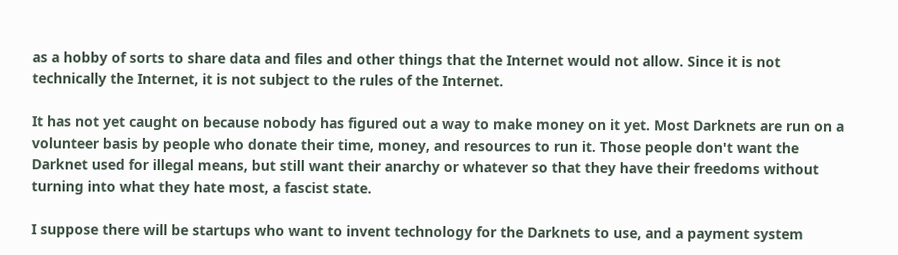as a hobby of sorts to share data and files and other things that the Internet would not allow. Since it is not technically the Internet, it is not subject to the rules of the Internet.

It has not yet caught on because nobody has figured out a way to make money on it yet. Most Darknets are run on a volunteer basis by people who donate their time, money, and resources to run it. Those people don't want the Darknet used for illegal means, but still want their anarchy or whatever so that they have their freedoms without turning into what they hate most, a fascist state.

I suppose there will be startups who want to invent technology for the Darknets to use, and a payment system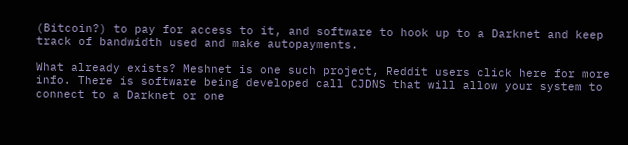(Bitcoin?) to pay for access to it, and software to hook up to a Darknet and keep track of bandwidth used and make autopayments.

What already exists? Meshnet is one such project, Reddit users click here for more info. There is software being developed call CJDNS that will allow your system to connect to a Darknet or one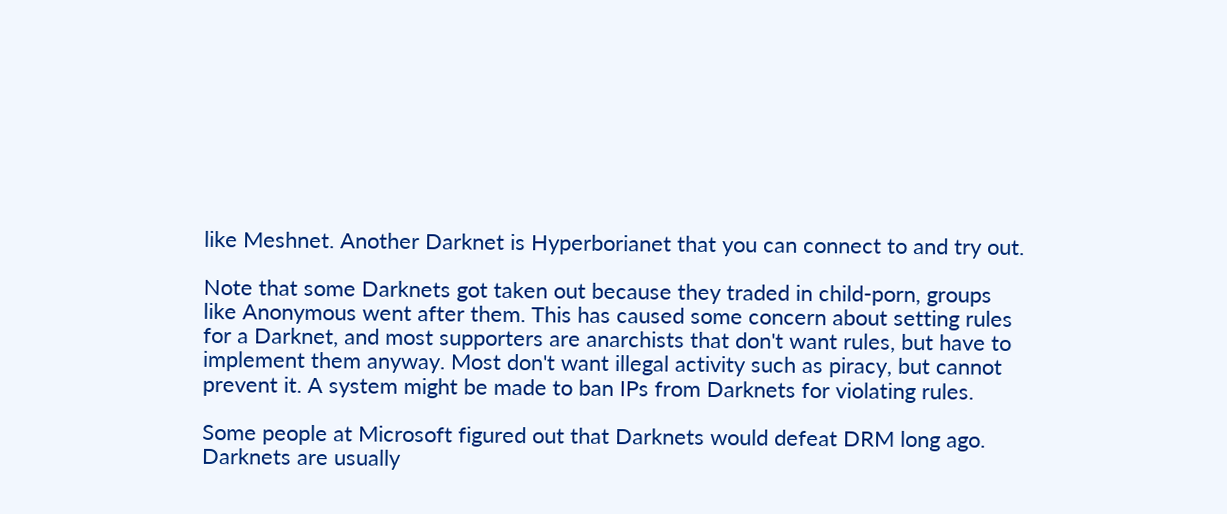like Meshnet. Another Darknet is Hyperborianet that you can connect to and try out.

Note that some Darknets got taken out because they traded in child-porn, groups like Anonymous went after them. This has caused some concern about setting rules for a Darknet, and most supporters are anarchists that don't want rules, but have to implement them anyway. Most don't want illegal activity such as piracy, but cannot prevent it. A system might be made to ban IPs from Darknets for violating rules.

Some people at Microsoft figured out that Darknets would defeat DRM long ago. Darknets are usually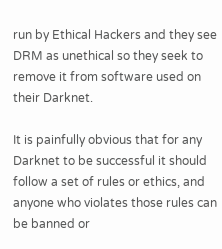run by Ethical Hackers and they see DRM as unethical so they seek to remove it from software used on their Darknet.

It is painfully obvious that for any Darknet to be successful it should follow a set of rules or ethics, and anyone who violates those rules can be banned or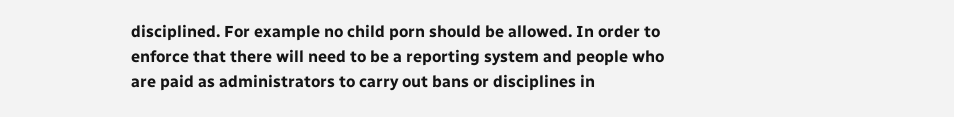disciplined. For example no child porn should be allowed. In order to enforce that there will need to be a reporting system and people who are paid as administrators to carry out bans or disciplines in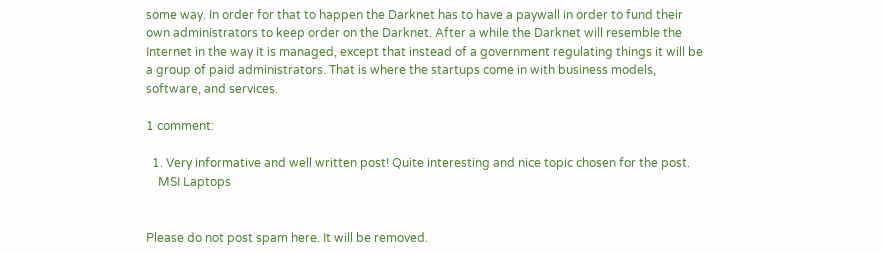some way. In order for that to happen the Darknet has to have a paywall in order to fund their own administrators to keep order on the Darknet. After a while the Darknet will resemble the Internet in the way it is managed, except that instead of a government regulating things it will be a group of paid administrators. That is where the startups come in with business models, software, and services.

1 comment:

  1. Very informative and well written post! Quite interesting and nice topic chosen for the post.
    MSI Laptops


Please do not post spam here. It will be removed.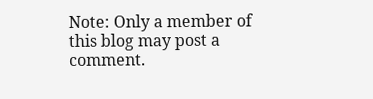Note: Only a member of this blog may post a comment.